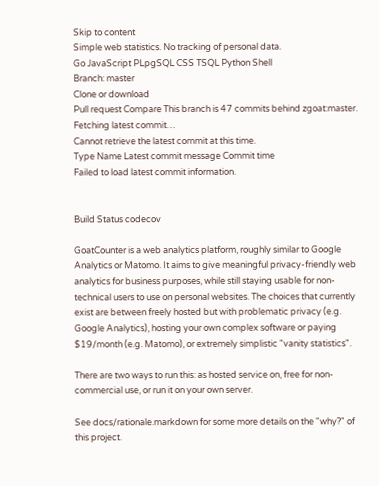Skip to content
Simple web statistics. No tracking of personal data.
Go JavaScript PLpgSQL CSS TSQL Python Shell
Branch: master
Clone or download
Pull request Compare This branch is 47 commits behind zgoat:master.
Fetching latest commit…
Cannot retrieve the latest commit at this time.
Type Name Latest commit message Commit time
Failed to load latest commit information.


Build Status codecov

GoatCounter is a web analytics platform, roughly similar to Google Analytics or Matomo. It aims to give meaningful privacy-friendly web analytics for business purposes, while still staying usable for non-technical users to use on personal websites. The choices that currently exist are between freely hosted but with problematic privacy (e.g. Google Analytics), hosting your own complex software or paying $19/month (e.g. Matomo), or extremely simplistic "vanity statistics".

There are two ways to run this: as hosted service on, free for non-commercial use, or run it on your own server.

See docs/rationale.markdown for some more details on the "why?" of this project.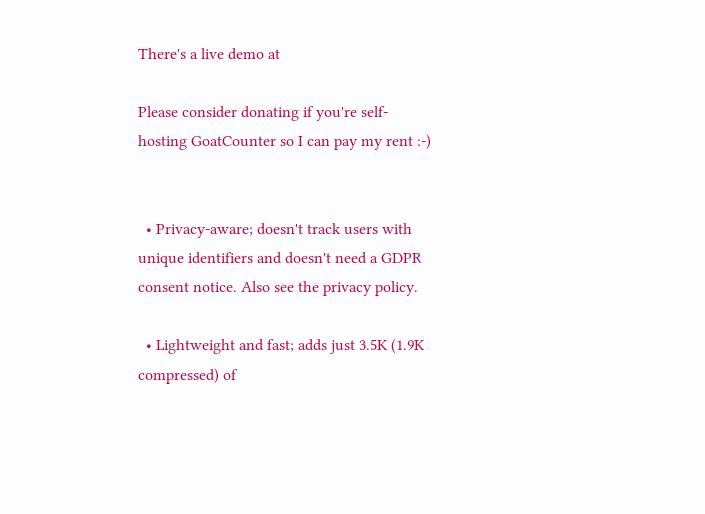There's a live demo at

Please consider donating if you're self-hosting GoatCounter so I can pay my rent :-)


  • Privacy-aware; doesn't track users with unique identifiers and doesn't need a GDPR consent notice. Also see the privacy policy.

  • Lightweight and fast; adds just 3.5K (1.9K compressed) of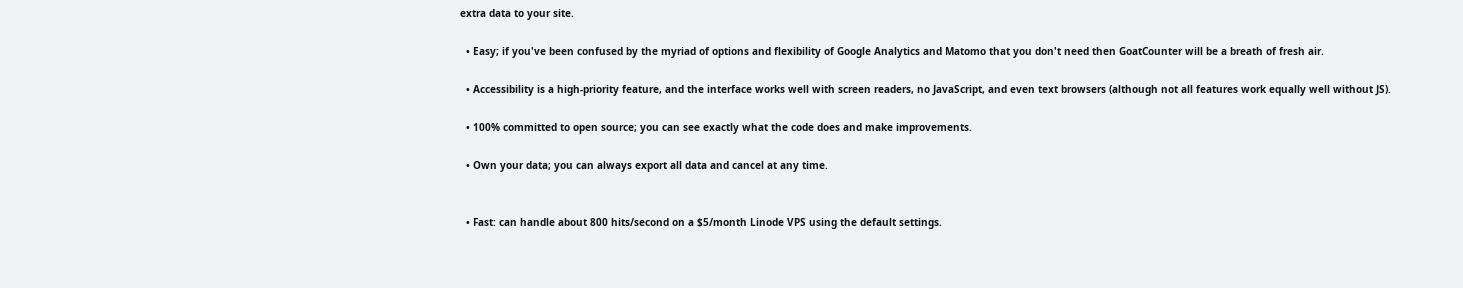extra data to your site.

  • Easy; if you've been confused by the myriad of options and flexibility of Google Analytics and Matomo that you don't need then GoatCounter will be a breath of fresh air.

  • Accessibility is a high-priority feature, and the interface works well with screen readers, no JavaScript, and even text browsers (although not all features work equally well without JS).

  • 100% committed to open source; you can see exactly what the code does and make improvements.

  • Own your data; you can always export all data and cancel at any time.


  • Fast: can handle about 800 hits/second on a $5/month Linode VPS using the default settings.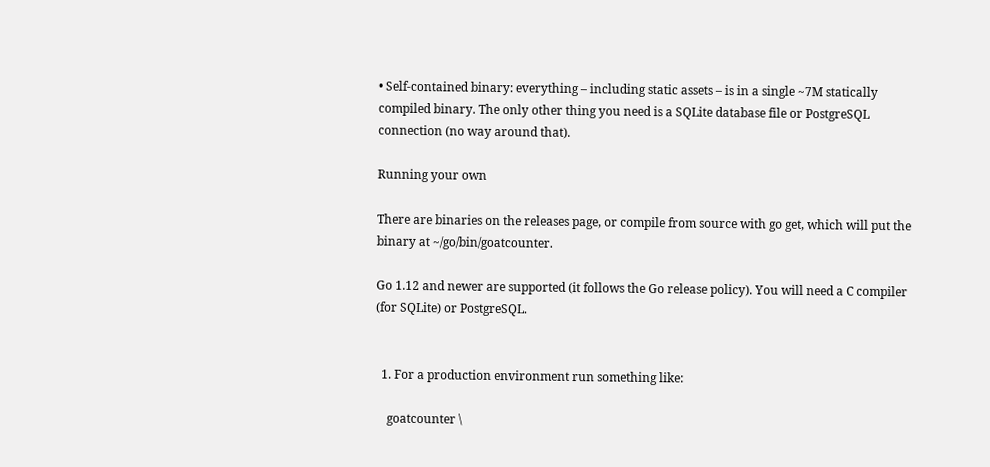• Self-contained binary: everything – including static assets – is in a single ~7M statically compiled binary. The only other thing you need is a SQLite database file or PostgreSQL connection (no way around that).

Running your own

There are binaries on the releases page, or compile from source with go get, which will put the binary at ~/go/bin/goatcounter.

Go 1.12 and newer are supported (it follows the Go release policy). You will need a C compiler (for SQLite) or PostgreSQL.


  1. For a production environment run something like:

    goatcounter \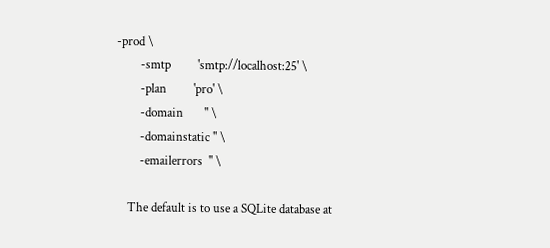-prod \
        -smtp         'smtp://localhost:25' \
        -plan         'pro' \
        -domain       '' \
        -domainstatic '' \
        -emailerrors  '' \

    The default is to use a SQLite database at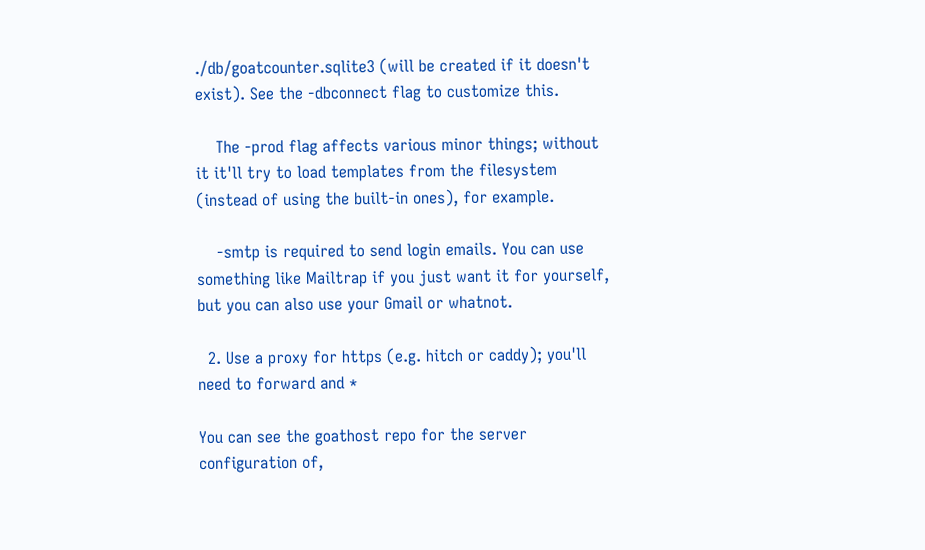./db/goatcounter.sqlite3 (will be created if it doesn't exist). See the -dbconnect flag to customize this.

    The -prod flag affects various minor things; without it it'll try to load templates from the filesystem (instead of using the built-in ones), for example.

    -smtp is required to send login emails. You can use something like Mailtrap if you just want it for yourself, but you can also use your Gmail or whatnot.

  2. Use a proxy for https (e.g. hitch or caddy); you'll need to forward and *

You can see the goathost repo for the server configuration of,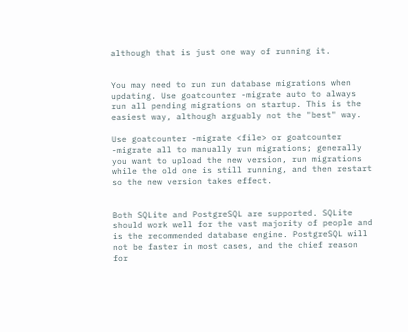although that is just one way of running it.


You may need to run run database migrations when updating. Use goatcounter -migrate auto to always run all pending migrations on startup. This is the easiest way, although arguably not the "best" way.

Use goatcounter -migrate <file> or goatcounter -migrate all to manually run migrations; generally you want to upload the new version, run migrations while the old one is still running, and then restart so the new version takes effect.


Both SQLite and PostgreSQL are supported. SQLite should work well for the vast majority of people and is the recommended database engine. PostgreSQL will not be faster in most cases, and the chief reason for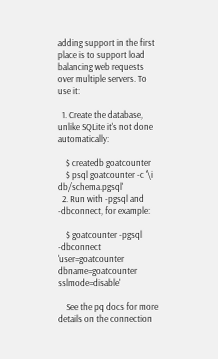adding support in the first place is to support load balancing web requests over multiple servers. To use it:

  1. Create the database, unlike SQLite it's not done automatically:

    $ createdb goatcounter
    $ psql goatcounter -c '\i db/schema.pgsql'
  2. Run with -pgsql and -dbconnect, for example:

    $ goatcounter -pgsql -dbconnect 'user=goatcounter dbname=goatcounter sslmode=disable'

    See the pq docs for more details on the connection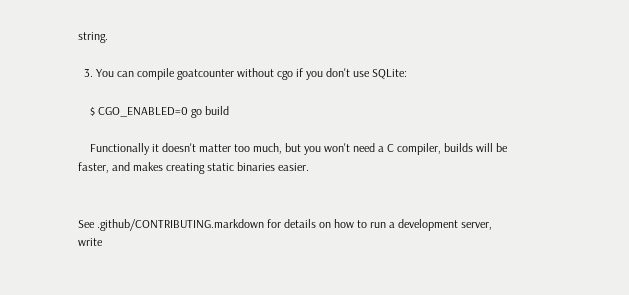string.

  3. You can compile goatcounter without cgo if you don't use SQLite:

    $ CGO_ENABLED=0 go build

    Functionally it doesn't matter too much, but you won't need a C compiler, builds will be faster, and makes creating static binaries easier.


See .github/CONTRIBUTING.markdown for details on how to run a development server, write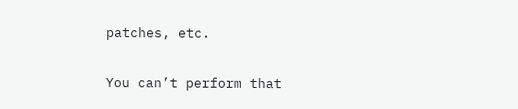patches, etc.

You can’t perform that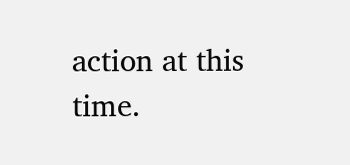action at this time.